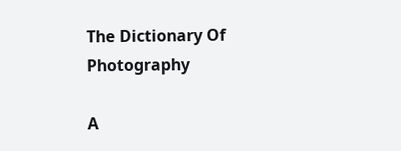The Dictionary Of Photography

A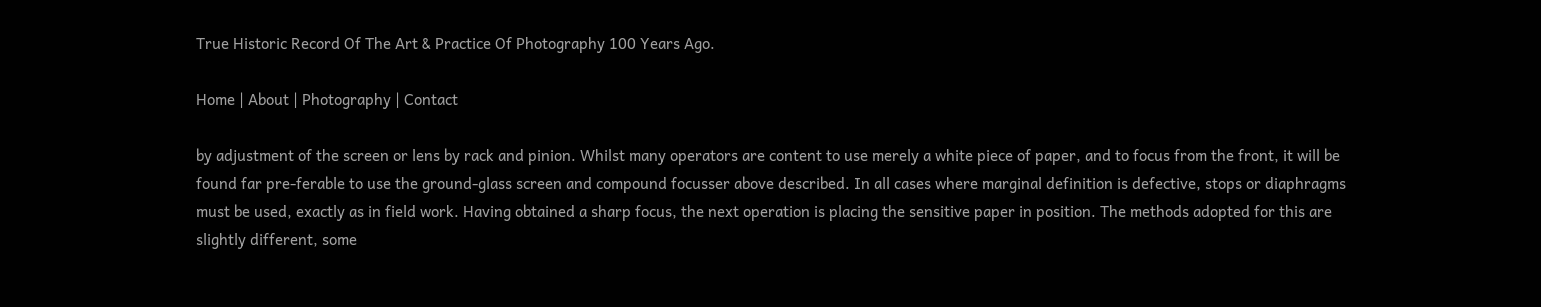True Historic Record Of The Art & Practice Of Photography 100 Years Ago.

Home | About | Photography | Contact

by adjustment of the screen or lens by rack and pinion. Whilst many operators are content to use merely a white piece of paper, and to focus from the front, it will be found far pre-ferable to use the ground-glass screen and compound focusser above described. In all cases where marginal definition is defective, stops or diaphragms must be used, exactly as in field work. Having obtained a sharp focus, the next operation is placing the sensitive paper in position. The methods adopted for this are slightly different, some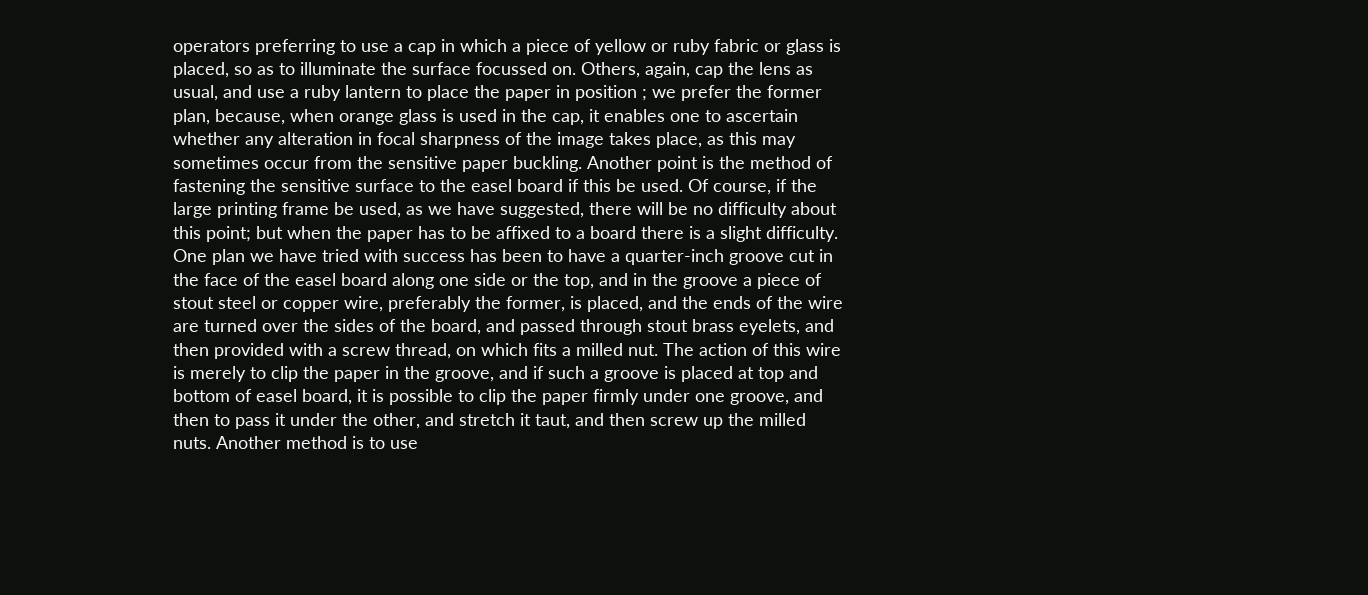operators preferring to use a cap in which a piece of yellow or ruby fabric or glass is placed, so as to illuminate the surface focussed on. Others, again, cap the lens as usual, and use a ruby lantern to place the paper in position ; we prefer the former plan, because, when orange glass is used in the cap, it enables one to ascertain whether any alteration in focal sharpness of the image takes place, as this may sometimes occur from the sensitive paper buckling. Another point is the method of fastening the sensitive surface to the easel board if this be used. Of course, if the large printing frame be used, as we have suggested, there will be no difficulty about this point; but when the paper has to be affixed to a board there is a slight difficulty. One plan we have tried with success has been to have a quarter-inch groove cut in the face of the easel board along one side or the top, and in the groove a piece of stout steel or copper wire, preferably the former, is placed, and the ends of the wire are turned over the sides of the board, and passed through stout brass eyelets, and then provided with a screw thread, on which fits a milled nut. The action of this wire is merely to clip the paper in the groove, and if such a groove is placed at top and bottom of easel board, it is possible to clip the paper firmly under one groove, and then to pass it under the other, and stretch it taut, and then screw up the milled nuts. Another method is to use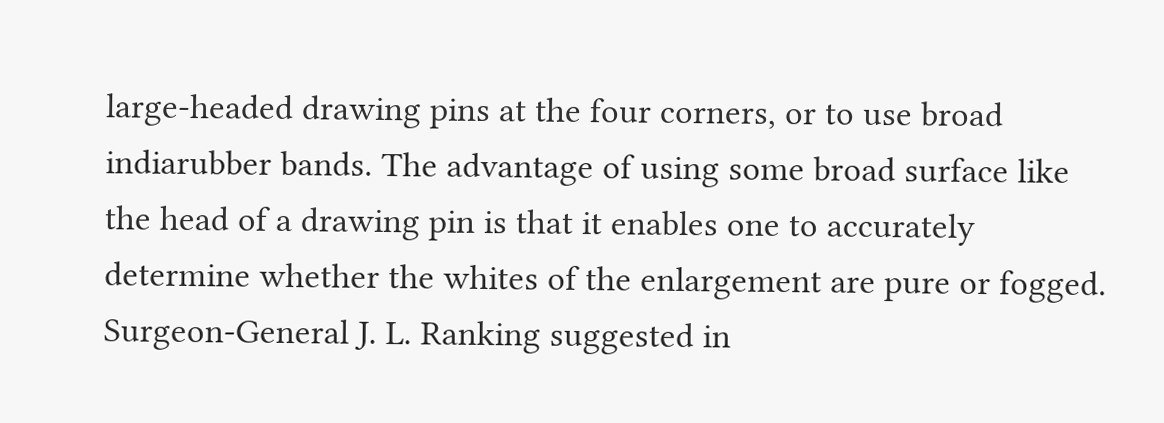large-headed drawing pins at the four corners, or to use broad indiarubber bands. The advantage of using some broad surface like the head of a drawing pin is that it enables one to accurately determine whether the whites of the enlargement are pure or fogged. Surgeon-General J. L. Ranking suggested in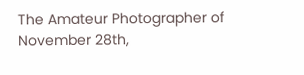The Amateur Photographer of November 28th,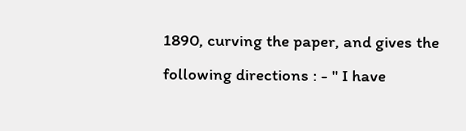1890, curving the paper, and gives the following directions : - " I have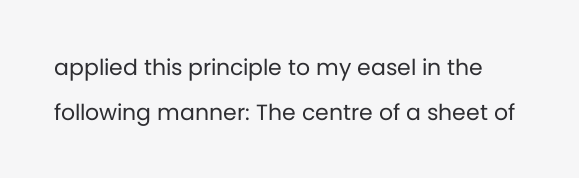applied this principle to my easel in the following manner: The centre of a sheet of